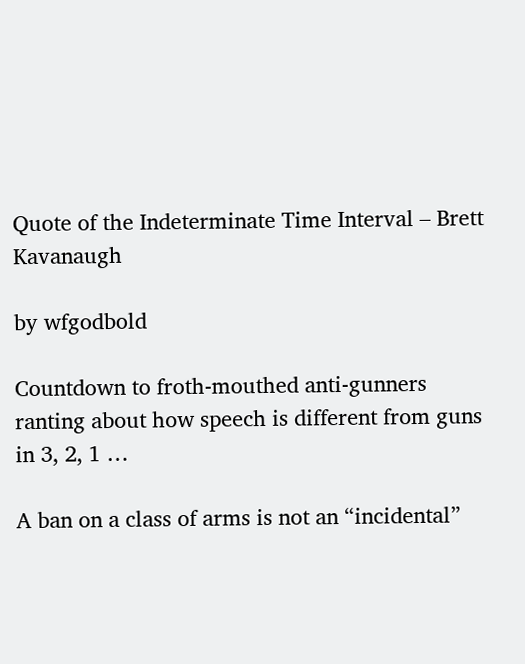Quote of the Indeterminate Time Interval – Brett Kavanaugh

by wfgodbold

Countdown to froth-mouthed anti-gunners ranting about how speech is different from guns in 3, 2, 1 …

A ban on a class of arms is not an “incidental”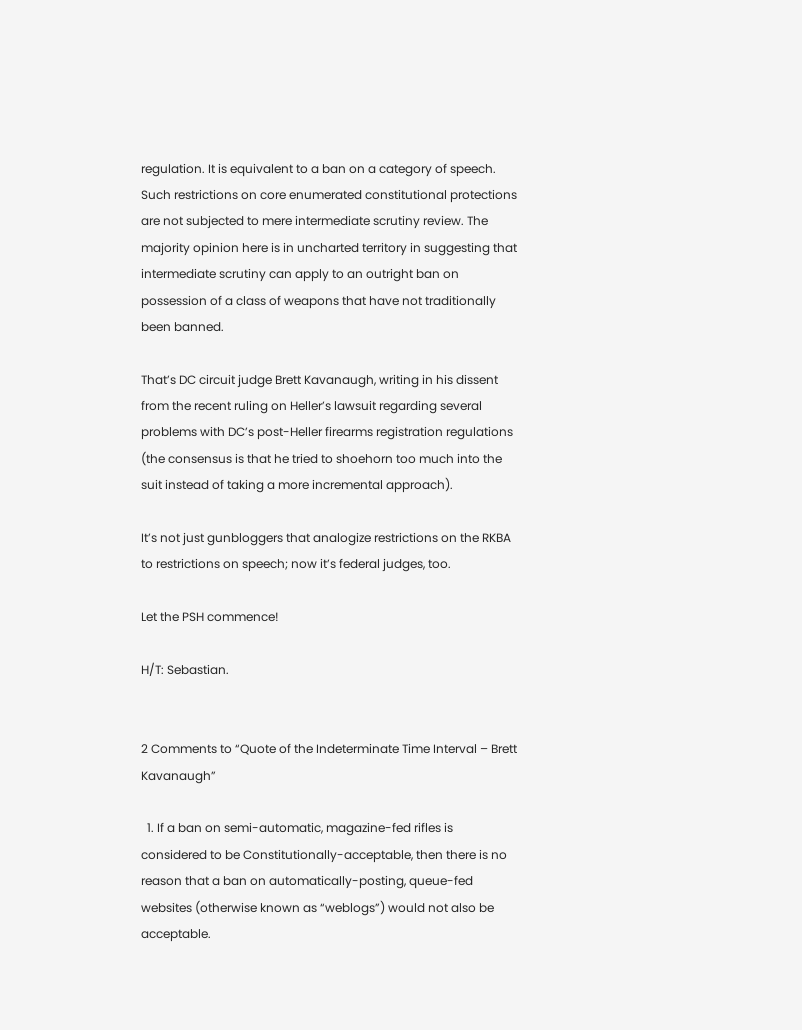regulation. It is equivalent to a ban on a category of speech. Such restrictions on core enumerated constitutional protections are not subjected to mere intermediate scrutiny review. The majority opinion here is in uncharted territory in suggesting that intermediate scrutiny can apply to an outright ban on possession of a class of weapons that have not traditionally been banned.

That’s DC circuit judge Brett Kavanaugh, writing in his dissent from the recent ruling on Heller’s lawsuit regarding several problems with DC’s post-Heller firearms registration regulations (the consensus is that he tried to shoehorn too much into the suit instead of taking a more incremental approach).

It’s not just gunbloggers that analogize restrictions on the RKBA to restrictions on speech; now it’s federal judges, too.

Let the PSH commence!

H/T: Sebastian.


2 Comments to “Quote of the Indeterminate Time Interval – Brett Kavanaugh”

  1. If a ban on semi-automatic, magazine-fed rifles is considered to be Constitutionally-acceptable, then there is no reason that a ban on automatically-posting, queue-fed websites (otherwise known as “weblogs”) would not also be acceptable.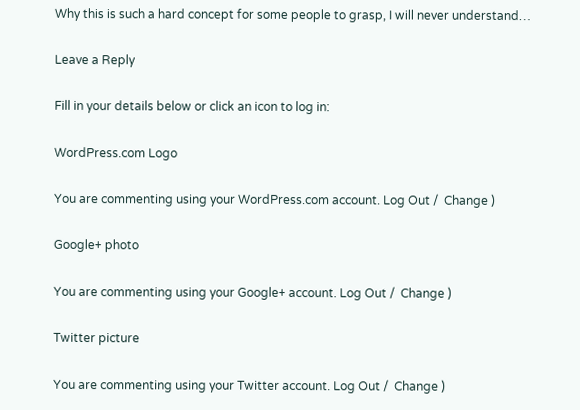Why this is such a hard concept for some people to grasp, I will never understand…

Leave a Reply

Fill in your details below or click an icon to log in:

WordPress.com Logo

You are commenting using your WordPress.com account. Log Out /  Change )

Google+ photo

You are commenting using your Google+ account. Log Out /  Change )

Twitter picture

You are commenting using your Twitter account. Log Out /  Change )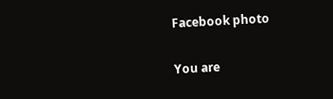Facebook photo

You are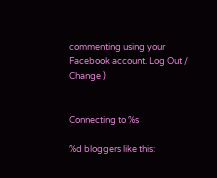commenting using your Facebook account. Log Out /  Change )


Connecting to %s

%d bloggers like this: